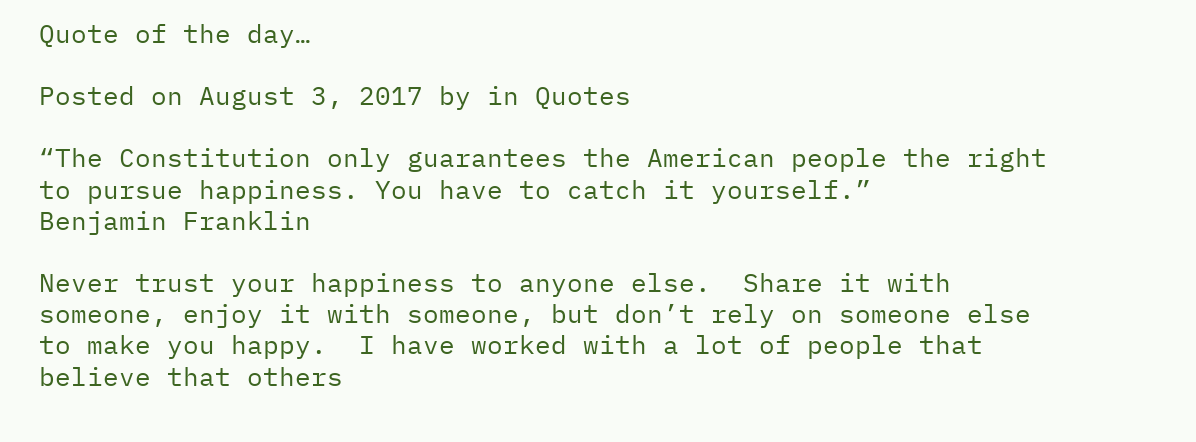Quote of the day…

Posted on August 3, 2017 by in Quotes

“The Constitution only guarantees the American people the right to pursue happiness. You have to catch it yourself.”     Benjamin Franklin

Never trust your happiness to anyone else.  Share it with someone, enjoy it with someone, but don’t rely on someone else to make you happy.  I have worked with a lot of people that believe that others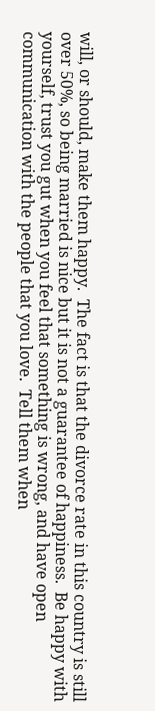will, or should, make them happy.  The fact is that the divorce rate in this country is still over 50%, so being married is nice but it is not a guarantee of happiness.  Be happy with yourself, trust you gut when you feel that something is wrong, and have open communication with the people that you love.  Tell them when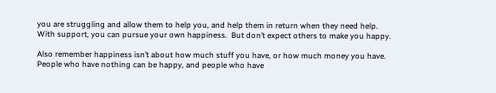you are struggling and allow them to help you, and help them in return when they need help.  With support, you can pursue your own happiness.  But don’t expect others to make you happy.

Also remember happiness isn’t about how much stuff you have, or how much money you have.  People who have nothing can be happy, and people who have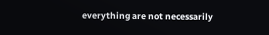everything are not necessarily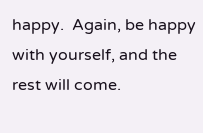happy.  Again, be happy with yourself, and the rest will come.